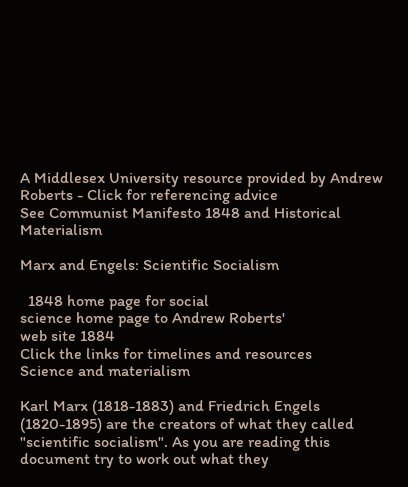A Middlesex University resource provided by Andrew Roberts - Click for referencing advice
See Communist Manifesto 1848 and Historical Materialism

Marx and Engels: Scientific Socialism

  1848 home page for social
science home page to Andrew Roberts'
web site 1884
Click the links for timelines and resources
Science and materialism

Karl Marx (1818-1883) and Friedrich Engels (1820-1895) are the creators of what they called "scientific socialism". As you are reading this document try to work out what they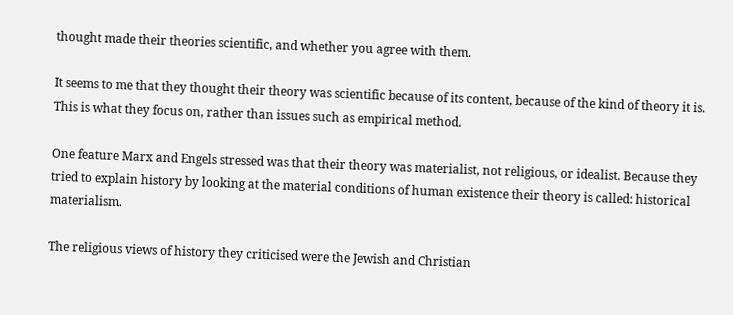thought made their theories scientific, and whether you agree with them.

It seems to me that they thought their theory was scientific because of its content, because of the kind of theory it is. This is what they focus on, rather than issues such as empirical method.

One feature Marx and Engels stressed was that their theory was materialist, not religious, or idealist. Because they tried to explain history by looking at the material conditions of human existence their theory is called: historical materialism.

The religious views of history they criticised were the Jewish and Christian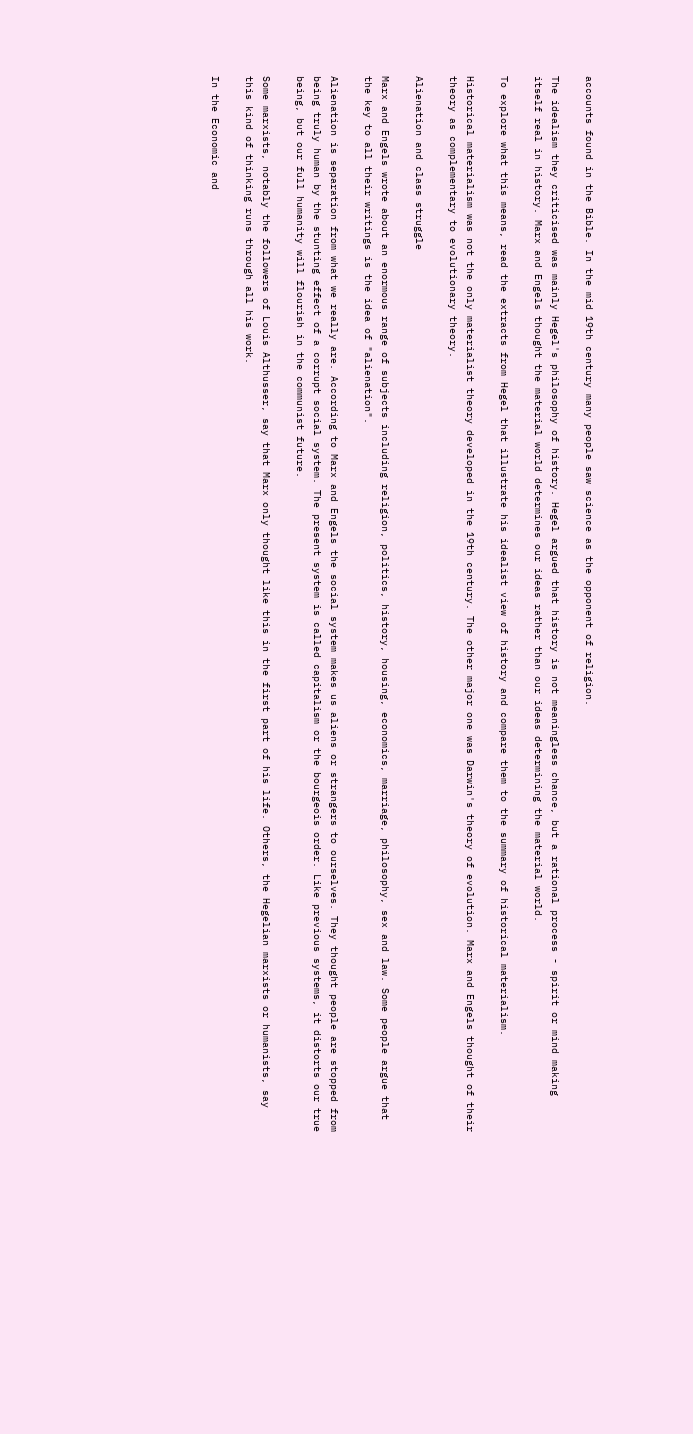accounts found in the Bible. In the mid 19th century many people saw science as the opponent of religion.

The idealism they criticised was mainly Hegel's philosophy of history. Hegel argued that history is not meaningless chance, but a rational process - spirit or mind making itself real in history. Marx and Engels thought the material world determines our ideas rather than our ideas determining the material world.

To explore what this means, read the extracts from Hegel that illustrate his idealist view of history and compare them to the summary of historical materialism.

Historical materialism was not the only materialist theory developed in the 19th century. The other major one was Darwin's theory of evolution. Marx and Engels thought of their theory as complementary to evolutionary theory.

Alienation and class struggle

Marx and Engels wrote about an enormous range of subjects including religion, politics, history, housing, economics, marriage, philosophy, sex and law. Some people argue that the key to all their writings is the idea of "alienation".

Alienation is separation from what we really are. According to Marx and Engels the social system makes us aliens or strangers to ourselves. They thought people are stopped from being truly human by the stunting effect of a corrupt social system. The present system is called capitalism or the bourgeois order. Like previous systems, it distorts our true being, but our full humanity will flourish in the communist future.

Some marxists, notably the followers of Louis Althusser, say that Marx only thought like this in the first part of his life. Others, the Hegelian marxists or humanists, say this kind of thinking runs through all his work.

In the Economic and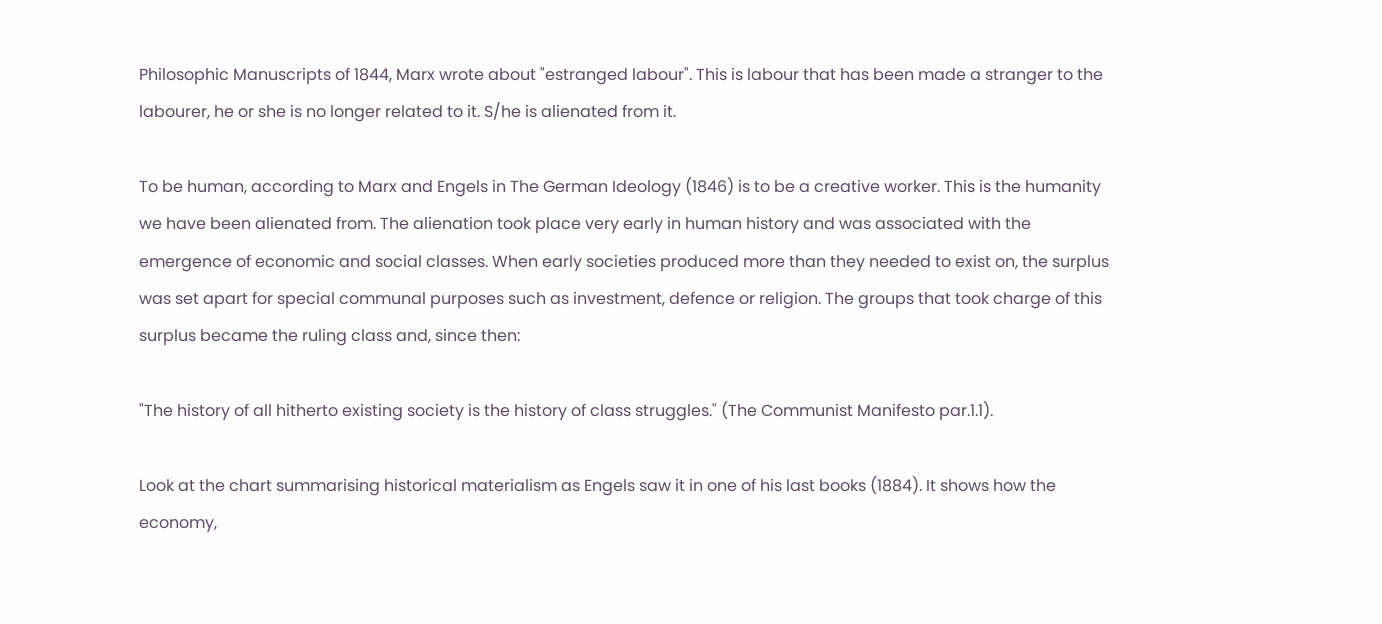Philosophic Manuscripts of 1844, Marx wrote about "estranged labour". This is labour that has been made a stranger to the labourer, he or she is no longer related to it. S/he is alienated from it.

To be human, according to Marx and Engels in The German Ideology (1846) is to be a creative worker. This is the humanity we have been alienated from. The alienation took place very early in human history and was associated with the emergence of economic and social classes. When early societies produced more than they needed to exist on, the surplus was set apart for special communal purposes such as investment, defence or religion. The groups that took charge of this surplus became the ruling class and, since then:

"The history of all hitherto existing society is the history of class struggles." (The Communist Manifesto par.1.1).

Look at the chart summarising historical materialism as Engels saw it in one of his last books (1884). It shows how the economy,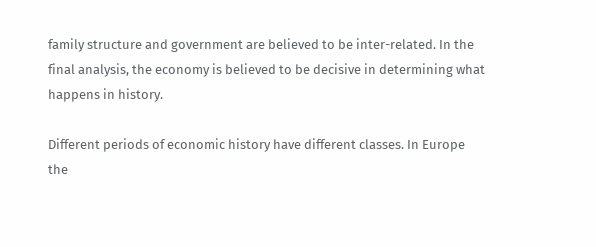family structure and government are believed to be inter-related. In the final analysis, the economy is believed to be decisive in determining what happens in history.

Different periods of economic history have different classes. In Europe the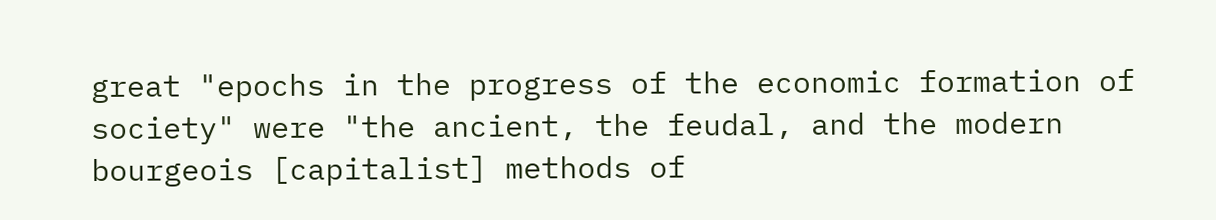great "epochs in the progress of the economic formation of society" were "the ancient, the feudal, and the modern bourgeois [capitalist] methods of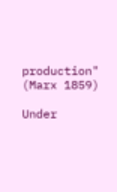production" (Marx 1859)

Under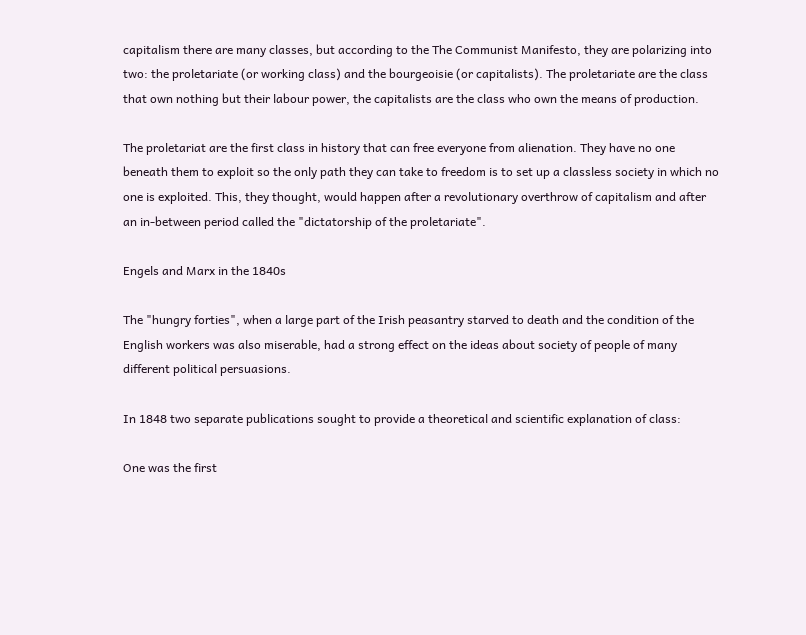capitalism there are many classes, but according to the The Communist Manifesto, they are polarizing into two: the proletariate (or working class) and the bourgeoisie (or capitalists). The proletariate are the class that own nothing but their labour power, the capitalists are the class who own the means of production.

The proletariat are the first class in history that can free everyone from alienation. They have no one beneath them to exploit so the only path they can take to freedom is to set up a classless society in which no one is exploited. This, they thought, would happen after a revolutionary overthrow of capitalism and after an in-between period called the "dictatorship of the proletariate".

Engels and Marx in the 1840s

The "hungry forties", when a large part of the Irish peasantry starved to death and the condition of the English workers was also miserable, had a strong effect on the ideas about society of people of many different political persuasions.

In 1848 two separate publications sought to provide a theoretical and scientific explanation of class:

One was the first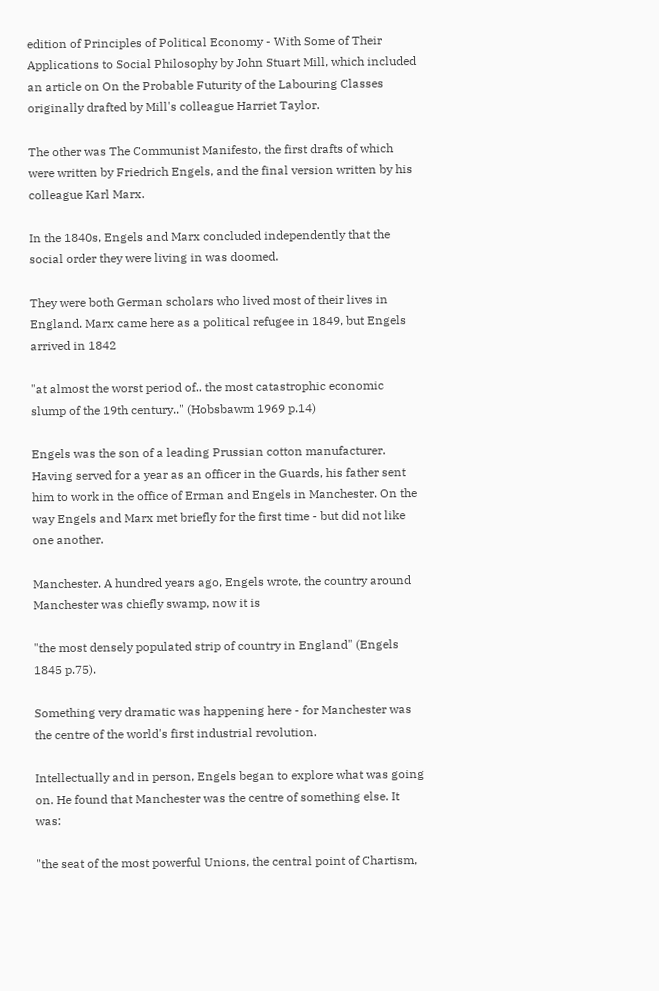edition of Principles of Political Economy - With Some of Their Applications to Social Philosophy by John Stuart Mill, which included an article on On the Probable Futurity of the Labouring Classes originally drafted by Mill's colleague Harriet Taylor.

The other was The Communist Manifesto, the first drafts of which were written by Friedrich Engels, and the final version written by his colleague Karl Marx.

In the 1840s, Engels and Marx concluded independently that the social order they were living in was doomed.

They were both German scholars who lived most of their lives in England. Marx came here as a political refugee in 1849, but Engels arrived in 1842

"at almost the worst period of.. the most catastrophic economic slump of the 19th century.." (Hobsbawm 1969 p.14)

Engels was the son of a leading Prussian cotton manufacturer. Having served for a year as an officer in the Guards, his father sent him to work in the office of Erman and Engels in Manchester. On the way Engels and Marx met briefly for the first time - but did not like one another.

Manchester. A hundred years ago, Engels wrote, the country around Manchester was chiefly swamp, now it is

"the most densely populated strip of country in England" (Engels 1845 p.75).

Something very dramatic was happening here - for Manchester was the centre of the world's first industrial revolution.

Intellectually and in person, Engels began to explore what was going on. He found that Manchester was the centre of something else. It was:

"the seat of the most powerful Unions, the central point of Chartism,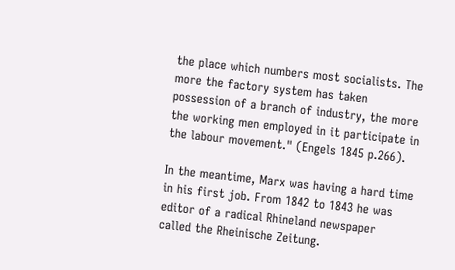the place which numbers most socialists. The more the factory system has taken possession of a branch of industry, the more the working men employed in it participate in the labour movement." (Engels 1845 p.266).

In the meantime, Marx was having a hard time in his first job. From 1842 to 1843 he was editor of a radical Rhineland newspaper called the Rheinische Zeitung.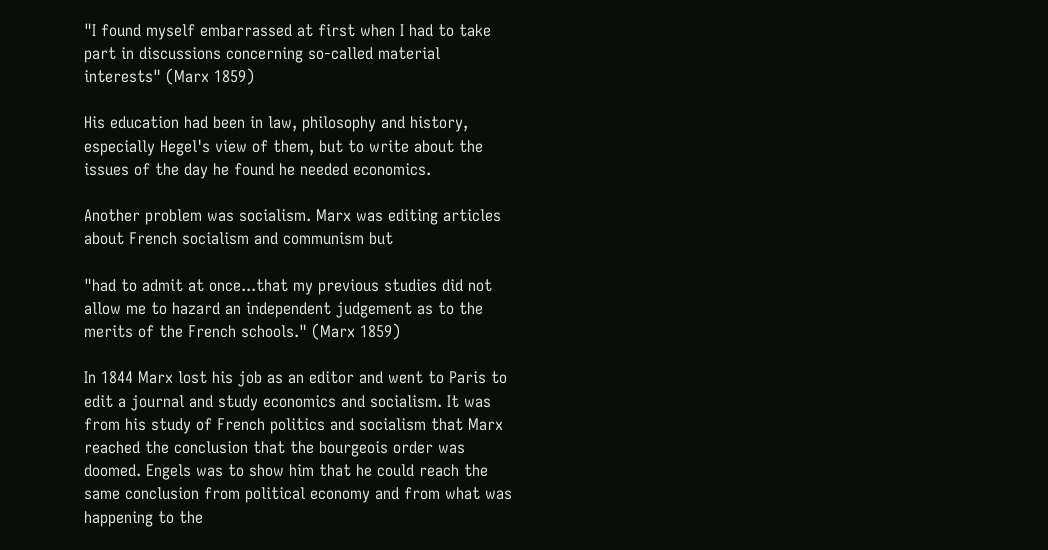"I found myself embarrassed at first when I had to take part in discussions concerning so-called material interests" (Marx 1859)

His education had been in law, philosophy and history, especially Hegel's view of them, but to write about the issues of the day he found he needed economics.

Another problem was socialism. Marx was editing articles about French socialism and communism but

"had to admit at once...that my previous studies did not allow me to hazard an independent judgement as to the merits of the French schools." (Marx 1859)

In 1844 Marx lost his job as an editor and went to Paris to edit a journal and study economics and socialism. It was from his study of French politics and socialism that Marx reached the conclusion that the bourgeois order was doomed. Engels was to show him that he could reach the same conclusion from political economy and from what was happening to the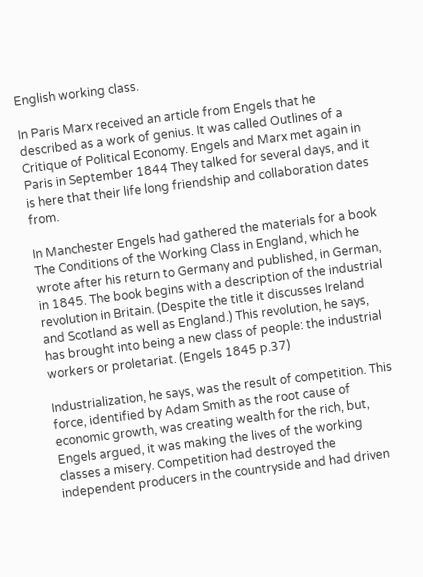English working class.

In Paris Marx received an article from Engels that he described as a work of genius. It was called Outlines of a Critique of Political Economy. Engels and Marx met again in Paris in September 1844 They talked for several days, and it is here that their life long friendship and collaboration dates from.

In Manchester Engels had gathered the materials for a book The Conditions of the Working Class in England, which he wrote after his return to Germany and published, in German, in 1845. The book begins with a description of the industrial revolution in Britain. (Despite the title it discusses Ireland and Scotland as well as England.) This revolution, he says, has brought into being a new class of people: the industrial workers or proletariat. (Engels 1845 p.37)

Industrialization, he says, was the result of competition. This force, identified by Adam Smith as the root cause of economic growth, was creating wealth for the rich, but, Engels argued, it was making the lives of the working classes a misery. Competition had destroyed the independent producers in the countryside and had driven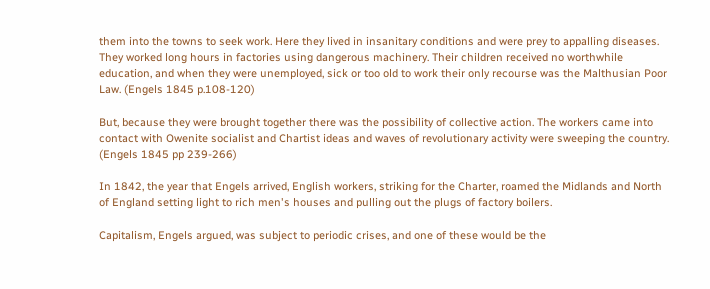them into the towns to seek work. Here they lived in insanitary conditions and were prey to appalling diseases. They worked long hours in factories using dangerous machinery. Their children received no worthwhile education, and when they were unemployed, sick or too old to work their only recourse was the Malthusian Poor Law. (Engels 1845 p.108-120)

But, because they were brought together there was the possibility of collective action. The workers came into contact with Owenite socialist and Chartist ideas and waves of revolutionary activity were sweeping the country. (Engels 1845 pp 239-266)

In 1842, the year that Engels arrived, English workers, striking for the Charter, roamed the Midlands and North of England setting light to rich men's houses and pulling out the plugs of factory boilers.

Capitalism, Engels argued, was subject to periodic crises, and one of these would be the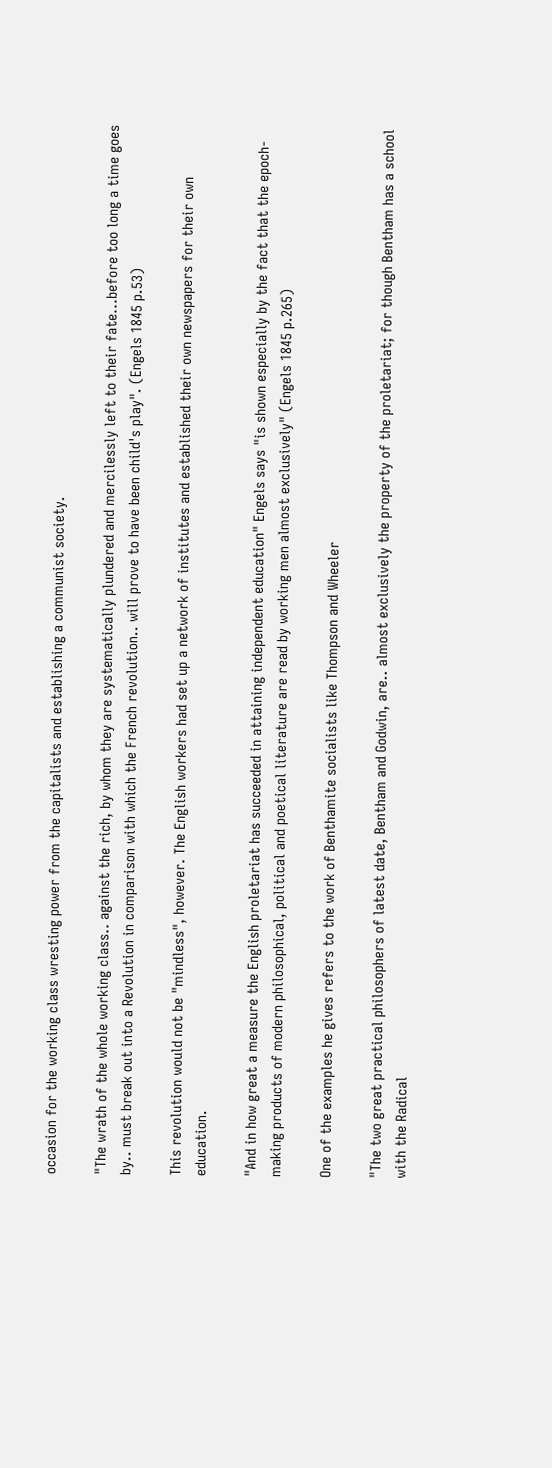occasion for the working class wresting power from the capitalists and establishing a communist society.

"The wrath of the whole working class.. against the rich, by whom they are systematically plundered and mercilessly left to their fate...before too long a time goes by.. must break out into a Revolution in comparison with which the French revolution.. will prove to have been child's play". (Engels 1845 p.53)

This revolution would not be "mindless", however. The English workers had set up a network of institutes and established their own newspapers for their own education.

"And in how great a measure the English proletariat has succeeded in attaining independent education" Engels says "is shown especially by the fact that the epoch-making products of modern philosophical, political and poetical literature are read by working men almost exclusively" (Engels 1845 p.265)

One of the examples he gives refers to the work of Benthamite socialists like Thompson and Wheeler

"The two great practical philosophers of latest date, Bentham and Godwin, are.. almost exclusively the property of the proletariat; for though Bentham has a school with the Radical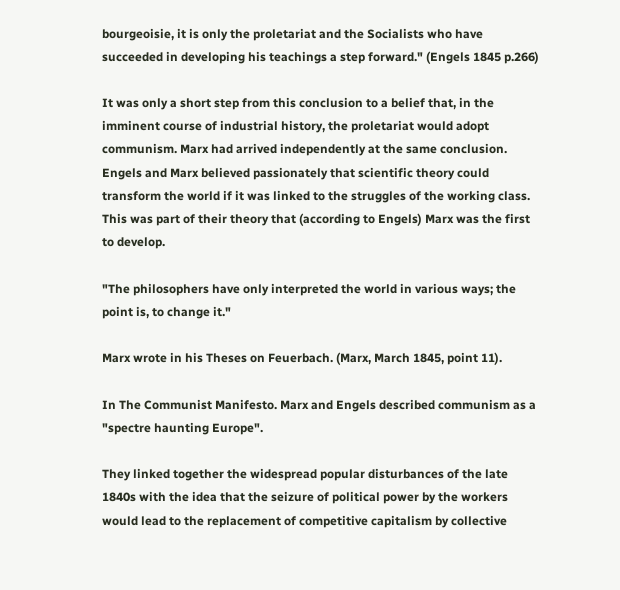bourgeoisie, it is only the proletariat and the Socialists who have succeeded in developing his teachings a step forward." (Engels 1845 p.266)

It was only a short step from this conclusion to a belief that, in the imminent course of industrial history, the proletariat would adopt communism. Marx had arrived independently at the same conclusion. Engels and Marx believed passionately that scientific theory could transform the world if it was linked to the struggles of the working class. This was part of their theory that (according to Engels) Marx was the first to develop.

"The philosophers have only interpreted the world in various ways; the point is, to change it."

Marx wrote in his Theses on Feuerbach. (Marx, March 1845, point 11).

In The Communist Manifesto. Marx and Engels described communism as a "spectre haunting Europe".

They linked together the widespread popular disturbances of the late 1840s with the idea that the seizure of political power by the workers would lead to the replacement of competitive capitalism by collective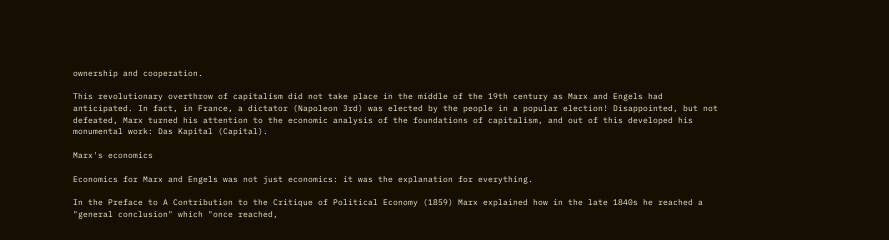ownership and cooperation.

This revolutionary overthrow of capitalism did not take place in the middle of the 19th century as Marx and Engels had anticipated. In fact, in France, a dictator (Napoleon 3rd) was elected by the people in a popular election! Disappointed, but not defeated, Marx turned his attention to the economic analysis of the foundations of capitalism, and out of this developed his monumental work: Das Kapital (Capital).

Marx's economics

Economics for Marx and Engels was not just economics: it was the explanation for everything.

In the Preface to A Contribution to the Critique of Political Economy (1859) Marx explained how in the late 1840s he reached a "general conclusion" which "once reached,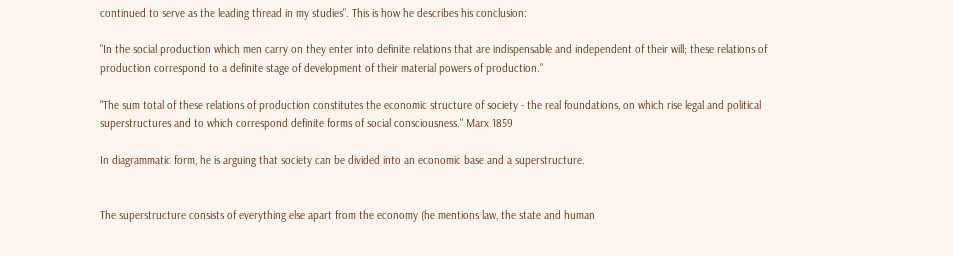continued to serve as the leading thread in my studies". This is how he describes his conclusion:

"In the social production which men carry on they enter into definite relations that are indispensable and independent of their will; these relations of production correspond to a definite stage of development of their material powers of production."

"The sum total of these relations of production constitutes the economic structure of society - the real foundations, on which rise legal and political superstructures and to which correspond definite forms of social consciousness." Marx 1859

In diagrammatic form, he is arguing that society can be divided into an economic base and a superstructure.


The superstructure consists of everything else apart from the economy (he mentions law, the state and human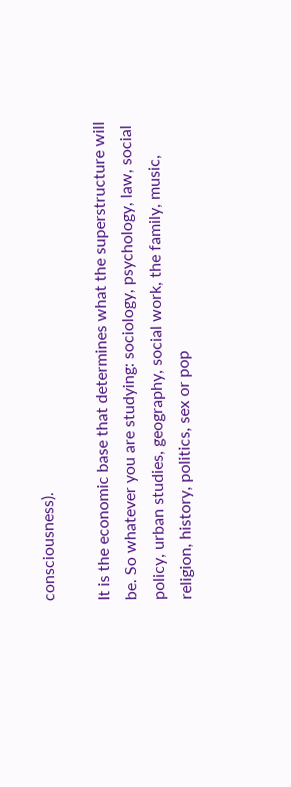consciousness).

It is the economic base that determines what the superstructure will be. So whatever you are studying: sociology, psychology, law, social policy, urban studies, geography, social work, the family, music, religion, history, politics, sex or pop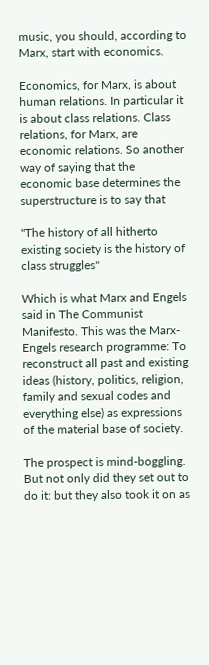music, you should, according to Marx, start with economics.

Economics, for Marx, is about human relations. In particular it is about class relations. Class relations, for Marx, are economic relations. So another way of saying that the economic base determines the superstructure is to say that

"The history of all hitherto existing society is the history of class struggles"

Which is what Marx and Engels said in The Communist Manifesto. This was the Marx-Engels research programme: To reconstruct all past and existing ideas (history, politics, religion, family and sexual codes and everything else) as expressions of the material base of society.

The prospect is mind-boggling. But not only did they set out to do it: but they also took it on as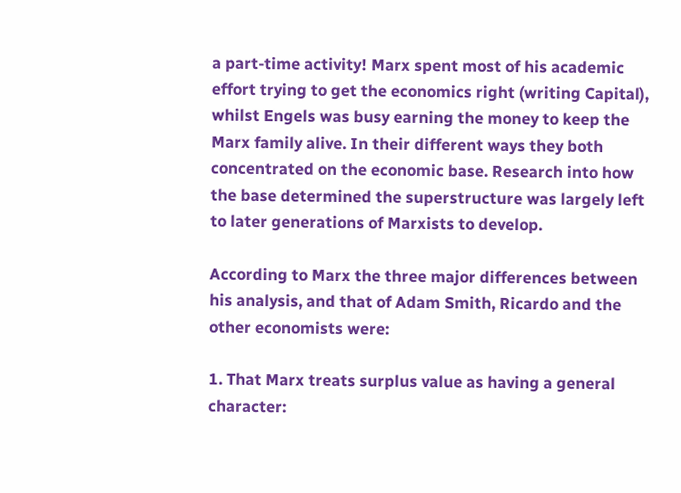a part-time activity! Marx spent most of his academic effort trying to get the economics right (writing Capital), whilst Engels was busy earning the money to keep the Marx family alive. In their different ways they both concentrated on the economic base. Research into how the base determined the superstructure was largely left to later generations of Marxists to develop.

According to Marx the three major differences between his analysis, and that of Adam Smith, Ricardo and the other economists were:

1. That Marx treats surplus value as having a general character: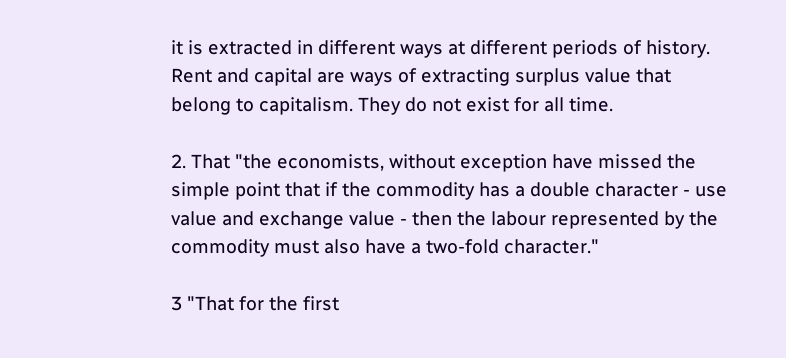it is extracted in different ways at different periods of history. Rent and capital are ways of extracting surplus value that belong to capitalism. They do not exist for all time.

2. That "the economists, without exception have missed the simple point that if the commodity has a double character - use value and exchange value - then the labour represented by the commodity must also have a two-fold character."

3 "That for the first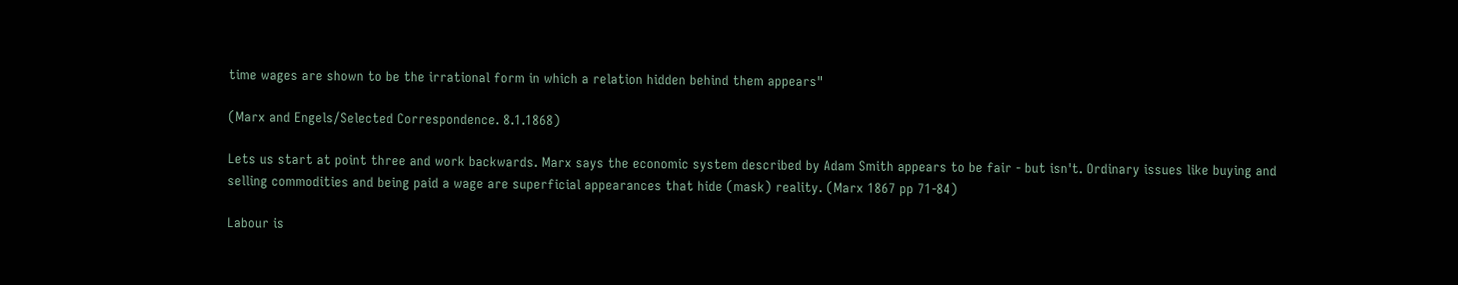time wages are shown to be the irrational form in which a relation hidden behind them appears"

(Marx and Engels/Selected Correspondence. 8.1.1868)

Lets us start at point three and work backwards. Marx says the economic system described by Adam Smith appears to be fair - but isn't. Ordinary issues like buying and selling commodities and being paid a wage are superficial appearances that hide (mask) reality. (Marx 1867 pp 71-84)

Labour is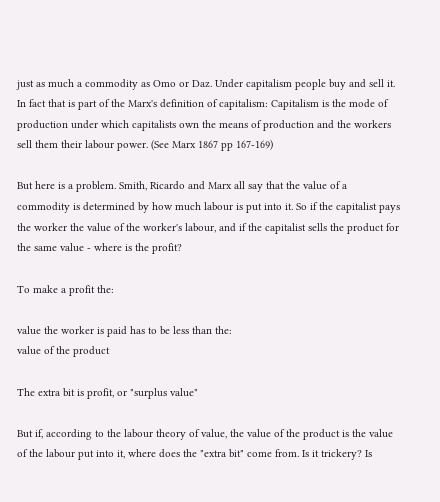just as much a commodity as Omo or Daz. Under capitalism people buy and sell it. In fact that is part of the Marx's definition of capitalism: Capitalism is the mode of production under which capitalists own the means of production and the workers sell them their labour power. (See Marx 1867 pp 167-169)

But here is a problem. Smith, Ricardo and Marx all say that the value of a commodity is determined by how much labour is put into it. So if the capitalist pays the worker the value of the worker's labour, and if the capitalist sells the product for the same value - where is the profit?

To make a profit the:

value the worker is paid has to be less than the:
value of the product

The extra bit is profit, or "surplus value"

But if, according to the labour theory of value, the value of the product is the value of the labour put into it, where does the "extra bit" come from. Is it trickery? Is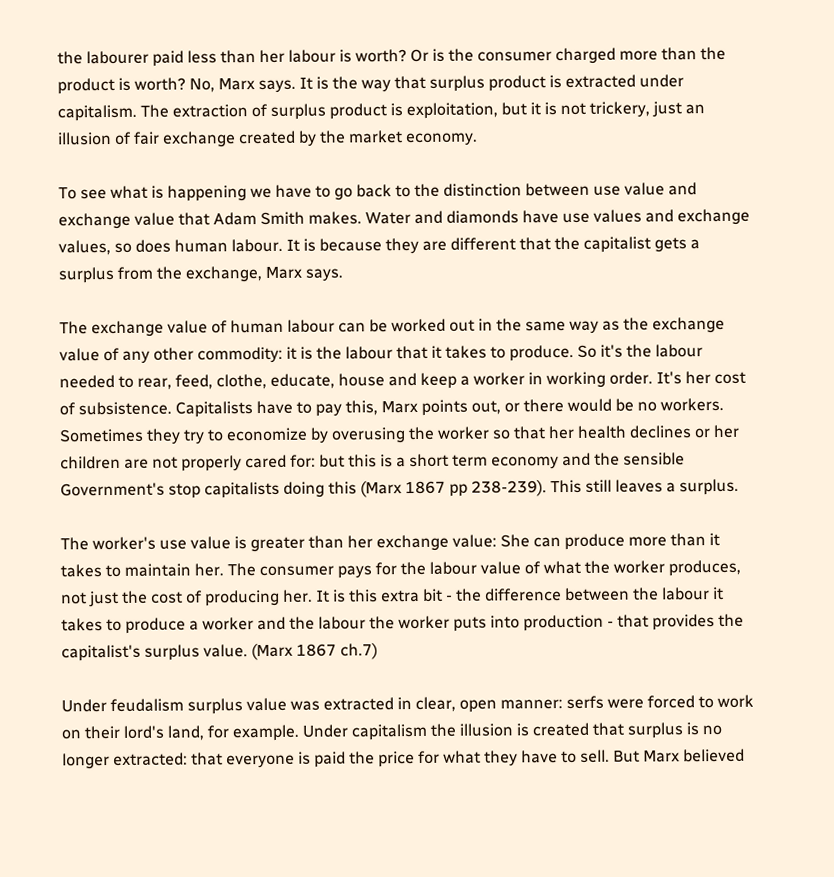the labourer paid less than her labour is worth? Or is the consumer charged more than the product is worth? No, Marx says. It is the way that surplus product is extracted under capitalism. The extraction of surplus product is exploitation, but it is not trickery, just an illusion of fair exchange created by the market economy.

To see what is happening we have to go back to the distinction between use value and exchange value that Adam Smith makes. Water and diamonds have use values and exchange values, so does human labour. It is because they are different that the capitalist gets a surplus from the exchange, Marx says.

The exchange value of human labour can be worked out in the same way as the exchange value of any other commodity: it is the labour that it takes to produce. So it's the labour needed to rear, feed, clothe, educate, house and keep a worker in working order. It's her cost of subsistence. Capitalists have to pay this, Marx points out, or there would be no workers. Sometimes they try to economize by overusing the worker so that her health declines or her children are not properly cared for: but this is a short term economy and the sensible Government's stop capitalists doing this (Marx 1867 pp 238-239). This still leaves a surplus.

The worker's use value is greater than her exchange value: She can produce more than it takes to maintain her. The consumer pays for the labour value of what the worker produces, not just the cost of producing her. It is this extra bit - the difference between the labour it takes to produce a worker and the labour the worker puts into production - that provides the capitalist's surplus value. (Marx 1867 ch.7)

Under feudalism surplus value was extracted in clear, open manner: serfs were forced to work on their lord's land, for example. Under capitalism the illusion is created that surplus is no longer extracted: that everyone is paid the price for what they have to sell. But Marx believed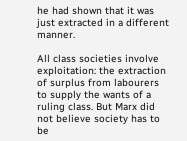he had shown that it was just extracted in a different manner.

All class societies involve exploitation: the extraction of surplus from labourers to supply the wants of a ruling class. But Marx did not believe society has to be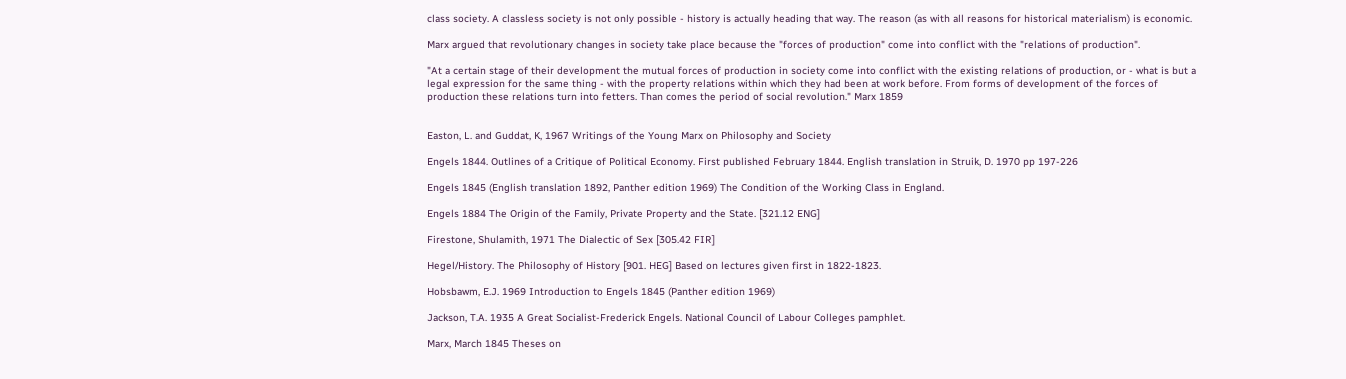class society. A classless society is not only possible - history is actually heading that way. The reason (as with all reasons for historical materialism) is economic.

Marx argued that revolutionary changes in society take place because the "forces of production" come into conflict with the "relations of production".

"At a certain stage of their development the mutual forces of production in society come into conflict with the existing relations of production, or - what is but a legal expression for the same thing - with the property relations within which they had been at work before. From forms of development of the forces of production these relations turn into fetters. Than comes the period of social revolution." Marx 1859


Easton, L. and Guddat, K, 1967 Writings of the Young Marx on Philosophy and Society

Engels 1844. Outlines of a Critique of Political Economy. First published February 1844. English translation in Struik, D. 1970 pp 197-226

Engels 1845 (English translation 1892, Panther edition 1969) The Condition of the Working Class in England.

Engels 1884 The Origin of the Family, Private Property and the State. [321.12 ENG]

Firestone, Shulamith, 1971 The Dialectic of Sex [305.42 FIR]

Hegel/History. The Philosophy of History [901. HEG] Based on lectures given first in 1822-1823.

Hobsbawm, E.J. 1969 Introduction to Engels 1845 (Panther edition 1969)

Jackson, T.A. 1935 A Great Socialist-Frederick Engels. National Council of Labour Colleges pamphlet.

Marx, March 1845 Theses on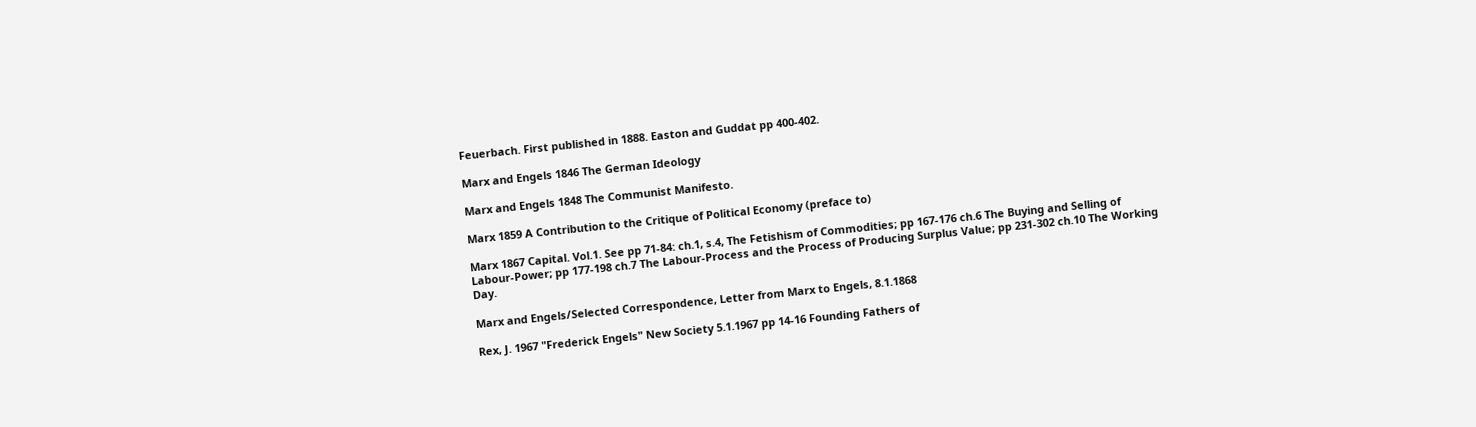Feuerbach. First published in 1888. Easton and Guddat pp 400-402.

Marx and Engels 1846 The German Ideology

Marx and Engels 1848 The Communist Manifesto.

Marx 1859 A Contribution to the Critique of Political Economy (preface to)

Marx 1867 Capital. Vol.1. See pp 71-84: ch.1, s.4, The Fetishism of Commodities; pp 167-176 ch.6 The Buying and Selling of Labour-Power; pp 177-198 ch.7 The Labour-Process and the Process of Producing Surplus Value; pp 231-302 ch.10 The Working Day.

Marx and Engels/Selected Correspondence, Letter from Marx to Engels, 8.1.1868

Rex, J. 1967 "Frederick Engels" New Society 5.1.1967 pp 14-16 Founding Fathers of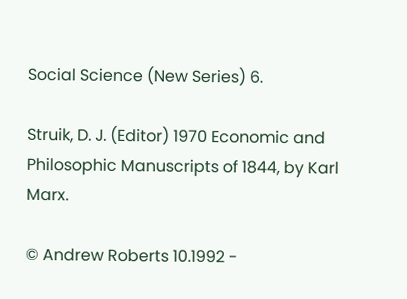Social Science (New Series) 6.

Struik, D. J. (Editor) 1970 Economic and Philosophic Manuscripts of 1844, by Karl Marx.

© Andrew Roberts 10.1992 -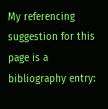My referencing suggestion for this page is a bibliography entry: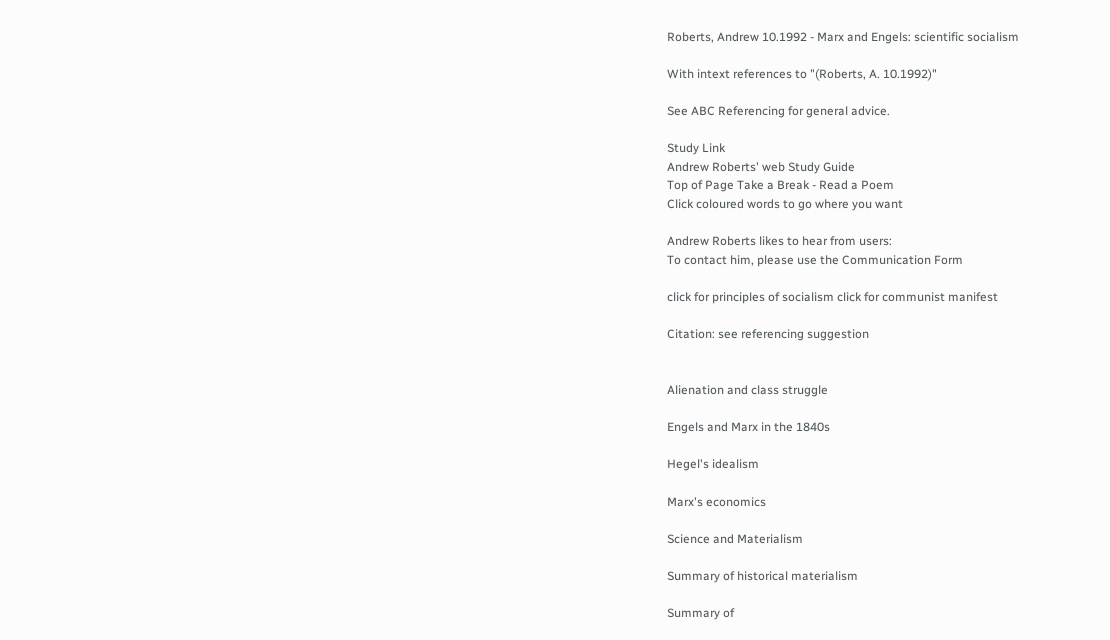Roberts, Andrew 10.1992 - Marx and Engels: scientific socialism

With intext references to "(Roberts, A. 10.1992)"

See ABC Referencing for general advice.

Study Link
Andrew Roberts' web Study Guide
Top of Page Take a Break - Read a Poem
Click coloured words to go where you want

Andrew Roberts likes to hear from users:
To contact him, please use the Communication Form

click for principles of socialism click for communist manifest

Citation: see referencing suggestion


Alienation and class struggle

Engels and Marx in the 1840s

Hegel's idealism

Marx's economics

Science and Materialism

Summary of historical materialism

Summary of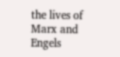the lives of Marx and Engels